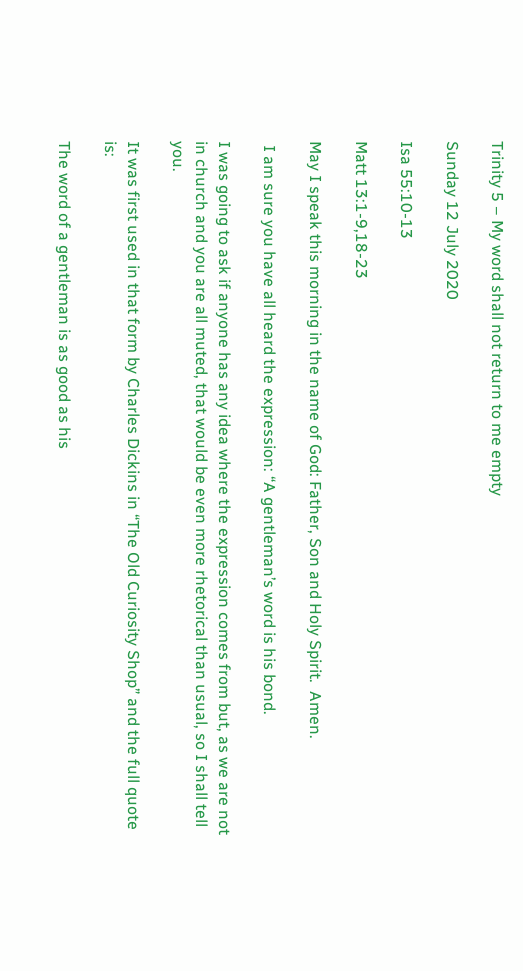Trinity 5 – My word shall not return to me empty

Sunday 12 July 2020

Isa 55:10-13

Matt 13:1-9,18-23

May I speak this morning in the name of God: Father, Son and Holy Spirit.  Amen.

 I am sure you have all heard the expression: “A gentleman’s word is his bond.

I was going to ask if anyone has any idea where the expression comes from but, as we are not in church and you are all muted, that would be even more rhetorical than usual, so I shall tell you.

It was first used in that form by Charles Dickins in “The Old Curiosity Shop” and the full quote is:

The word of a gentleman is as good as his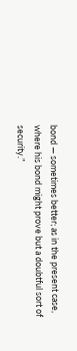bond — sometimes better; as in the present case, where his bond might prove but a doubtful sort of security.”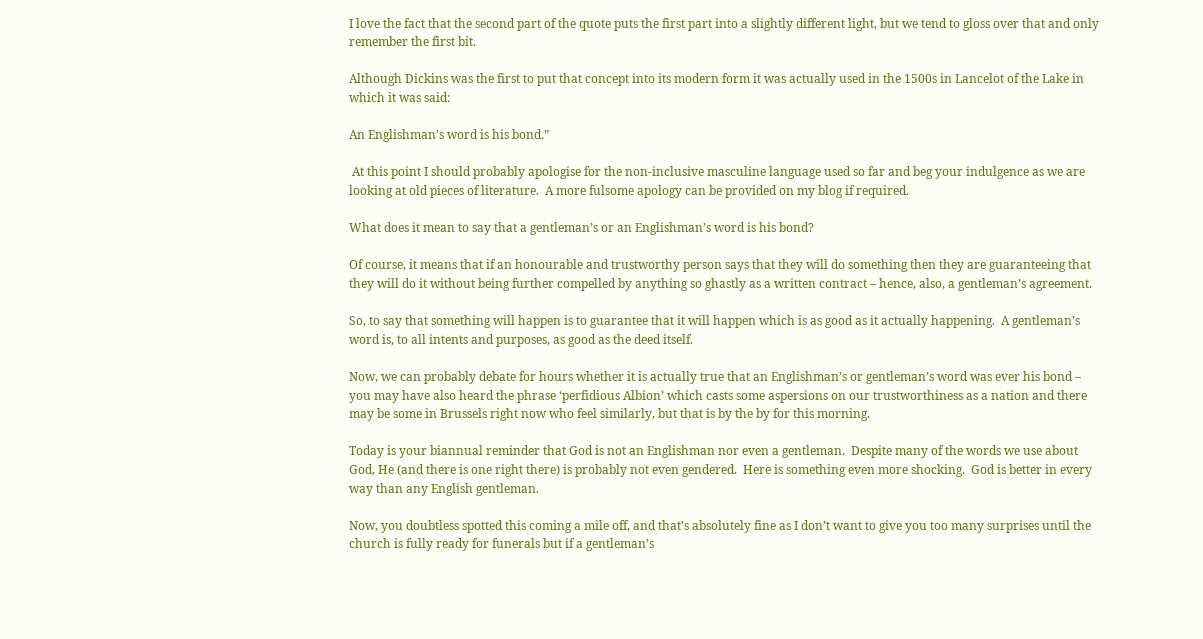I love the fact that the second part of the quote puts the first part into a slightly different light, but we tend to gloss over that and only remember the first bit.

Although Dickins was the first to put that concept into its modern form it was actually used in the 1500s in Lancelot of the Lake in which it was said:

An Englishman’s word is his bond.”

 At this point I should probably apologise for the non-inclusive masculine language used so far and beg your indulgence as we are looking at old pieces of literature.  A more fulsome apology can be provided on my blog if required.

What does it mean to say that a gentleman’s or an Englishman’s word is his bond?

Of course, it means that if an honourable and trustworthy person says that they will do something then they are guaranteeing that they will do it without being further compelled by anything so ghastly as a written contract – hence, also, a gentleman’s agreement.

So, to say that something will happen is to guarantee that it will happen which is as good as it actually happening.  A gentleman’s word is, to all intents and purposes, as good as the deed itself.

Now, we can probably debate for hours whether it is actually true that an Englishman’s or gentleman’s word was ever his bond – you may have also heard the phrase ‘perfidious Albion’ which casts some aspersions on our trustworthiness as a nation and there may be some in Brussels right now who feel similarly, but that is by the by for this morning.

Today is your biannual reminder that God is not an Englishman nor even a gentleman.  Despite many of the words we use about God, He (and there is one right there) is probably not even gendered.  Here is something even more shocking.  God is better in every way than any English gentleman.

Now, you doubtless spotted this coming a mile off, and that’s absolutely fine as I don’t want to give you too many surprises until the church is fully ready for funerals but if a gentleman’s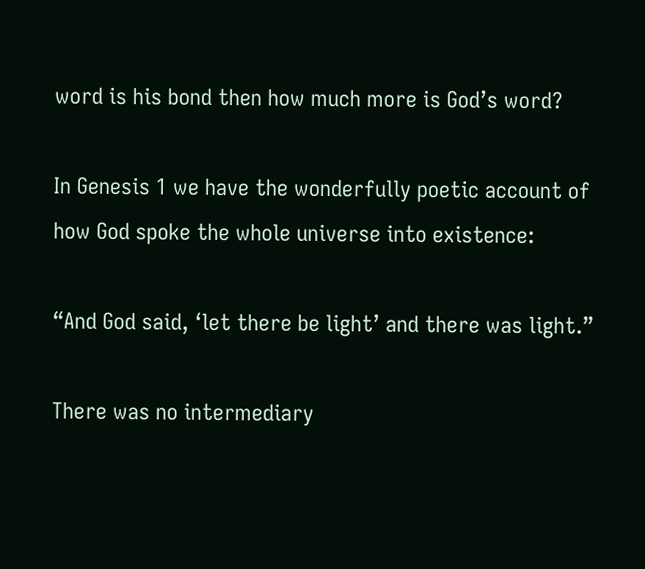word is his bond then how much more is God’s word?

In Genesis 1 we have the wonderfully poetic account of how God spoke the whole universe into existence:

“And God said, ‘let there be light’ and there was light.”

There was no intermediary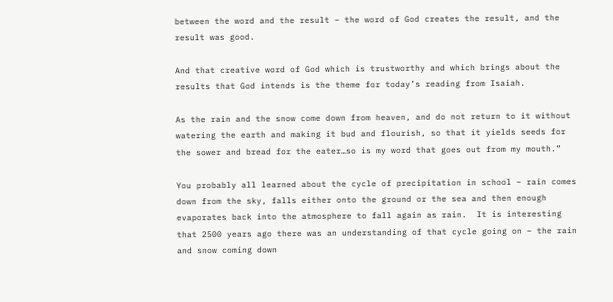between the word and the result – the word of God creates the result, and the result was good.

And that creative word of God which is trustworthy and which brings about the results that God intends is the theme for today’s reading from Isaiah.

As the rain and the snow come down from heaven, and do not return to it without watering the earth and making it bud and flourish, so that it yields seeds for the sower and bread for the eater…so is my word that goes out from my mouth.”

You probably all learned about the cycle of precipitation in school – rain comes down from the sky, falls either onto the ground or the sea and then enough evaporates back into the atmosphere to fall again as rain.  It is interesting that 2500 years ago there was an understanding of that cycle going on – the rain and snow coming down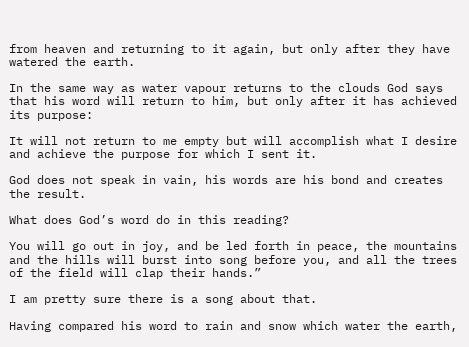from heaven and returning to it again, but only after they have watered the earth.

In the same way as water vapour returns to the clouds God says that his word will return to him, but only after it has achieved its purpose:

It will not return to me empty but will accomplish what I desire and achieve the purpose for which I sent it.

God does not speak in vain, his words are his bond and creates the result.

What does God’s word do in this reading?

You will go out in joy, and be led forth in peace, the mountains and the hills will burst into song before you, and all the trees of the field will clap their hands.”

I am pretty sure there is a song about that.

Having compared his word to rain and snow which water the earth,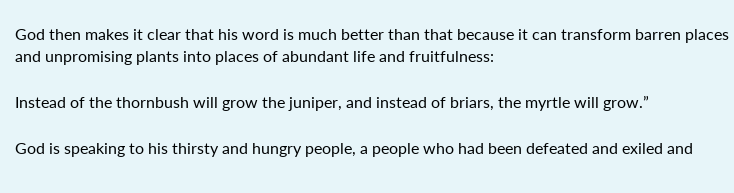God then makes it clear that his word is much better than that because it can transform barren places and unpromising plants into places of abundant life and fruitfulness:

Instead of the thornbush will grow the juniper, and instead of briars, the myrtle will grow.”

God is speaking to his thirsty and hungry people, a people who had been defeated and exiled and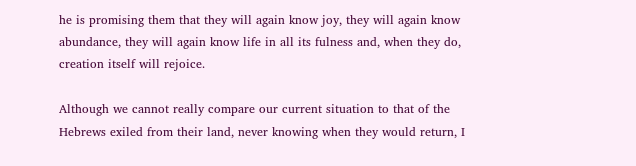he is promising them that they will again know joy, they will again know abundance, they will again know life in all its fulness and, when they do, creation itself will rejoice.

Although we cannot really compare our current situation to that of the Hebrews exiled from their land, never knowing when they would return, I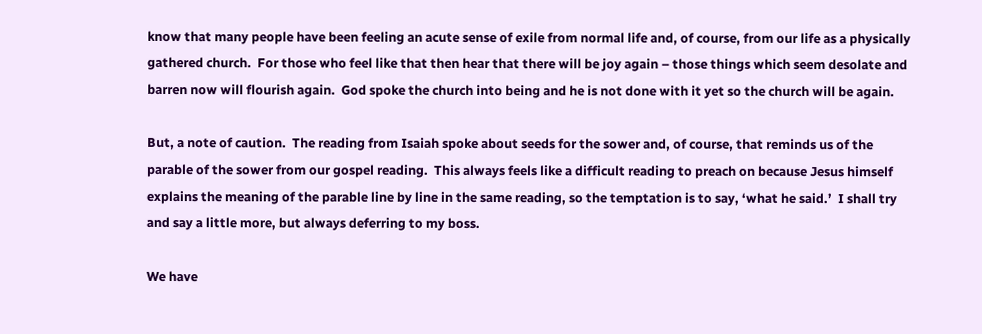know that many people have been feeling an acute sense of exile from normal life and, of course, from our life as a physically gathered church.  For those who feel like that then hear that there will be joy again – those things which seem desolate and barren now will flourish again.  God spoke the church into being and he is not done with it yet so the church will be again.

But, a note of caution.  The reading from Isaiah spoke about seeds for the sower and, of course, that reminds us of the parable of the sower from our gospel reading.  This always feels like a difficult reading to preach on because Jesus himself explains the meaning of the parable line by line in the same reading, so the temptation is to say, ‘what he said.’  I shall try and say a little more, but always deferring to my boss.

We have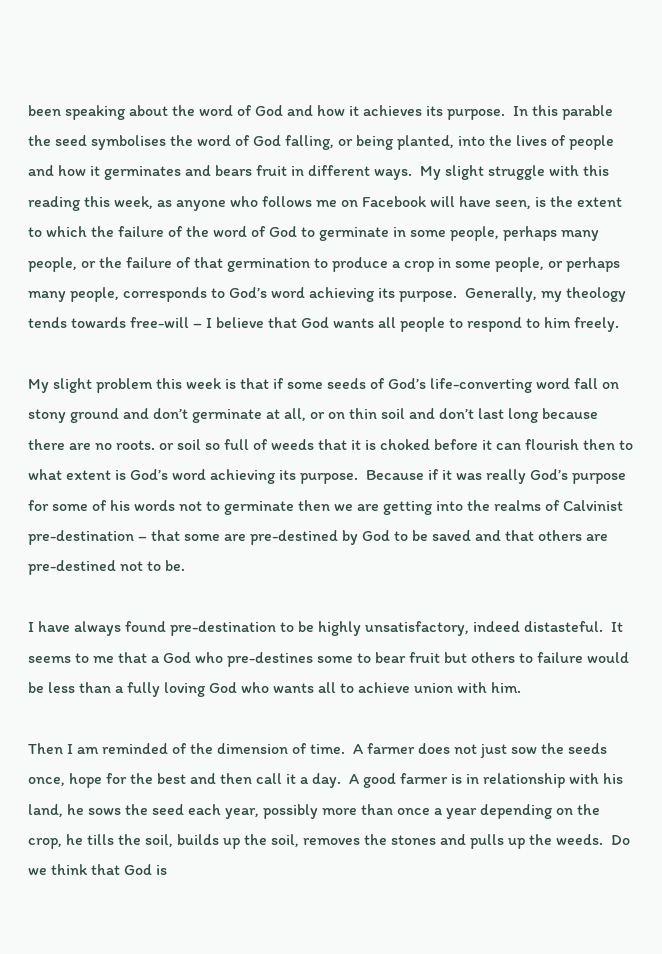been speaking about the word of God and how it achieves its purpose.  In this parable the seed symbolises the word of God falling, or being planted, into the lives of people and how it germinates and bears fruit in different ways.  My slight struggle with this reading this week, as anyone who follows me on Facebook will have seen, is the extent to which the failure of the word of God to germinate in some people, perhaps many people, or the failure of that germination to produce a crop in some people, or perhaps many people, corresponds to God’s word achieving its purpose.  Generally, my theology tends towards free-will – I believe that God wants all people to respond to him freely.

My slight problem this week is that if some seeds of God’s life-converting word fall on stony ground and don’t germinate at all, or on thin soil and don’t last long because there are no roots. or soil so full of weeds that it is choked before it can flourish then to what extent is God’s word achieving its purpose.  Because if it was really God’s purpose for some of his words not to germinate then we are getting into the realms of Calvinist pre-destination – that some are pre-destined by God to be saved and that others are pre-destined not to be.

I have always found pre-destination to be highly unsatisfactory, indeed distasteful.  It seems to me that a God who pre-destines some to bear fruit but others to failure would be less than a fully loving God who wants all to achieve union with him.

Then I am reminded of the dimension of time.  A farmer does not just sow the seeds once, hope for the best and then call it a day.  A good farmer is in relationship with his land, he sows the seed each year, possibly more than once a year depending on the crop, he tills the soil, builds up the soil, removes the stones and pulls up the weeds.  Do we think that God is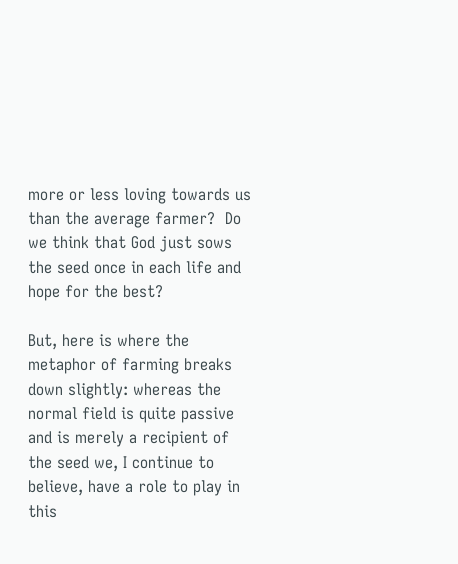more or less loving towards us than the average farmer?  Do we think that God just sows the seed once in each life and hope for the best?

But, here is where the metaphor of farming breaks down slightly: whereas the normal field is quite passive and is merely a recipient of the seed we, I continue to believe, have a role to play in this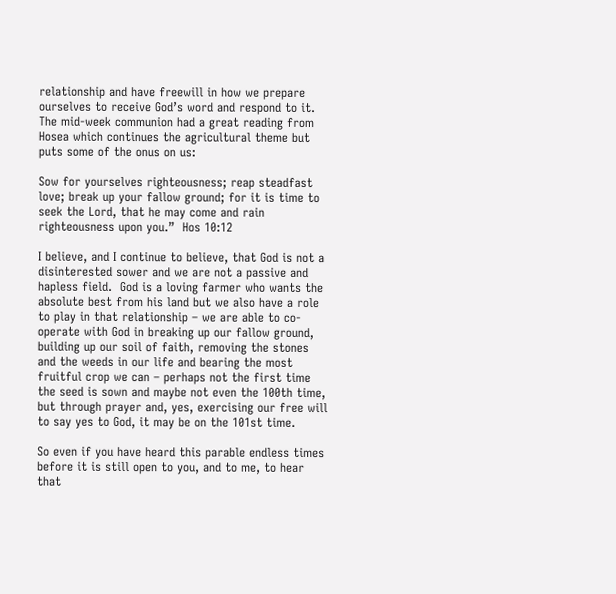relationship and have freewill in how we prepare ourselves to receive God’s word and respond to it.  The mid-week communion had a great reading from Hosea which continues the agricultural theme but puts some of the onus on us:

Sow for yourselves righteousness; reap steadfast love; break up your fallow ground; for it is time to seek the Lord, that he may come and rain righteousness upon you.”  Hos 10:12

I believe, and I continue to believe, that God is not a disinterested sower and we are not a passive and hapless field.  God is a loving farmer who wants the absolute best from his land but we also have a role to play in that relationship – we are able to co-operate with God in breaking up our fallow ground, building up our soil of faith, removing the stones and the weeds in our life and bearing the most fruitful crop we can – perhaps not the first time the seed is sown and maybe not even the 100th time, but through prayer and, yes, exercising our free will to say yes to God, it may be on the 101st time.

So even if you have heard this parable endless times before it is still open to you, and to me, to hear that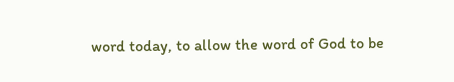word today, to allow the word of God to be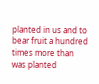planted in us and to bear fruit a hundred times more than was planted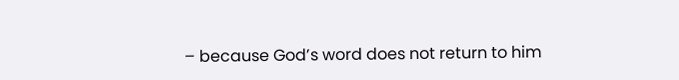– because God’s word does not return to him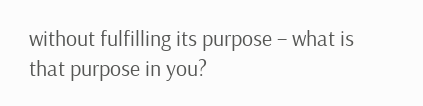without fulfilling its purpose – what is that purpose in you?